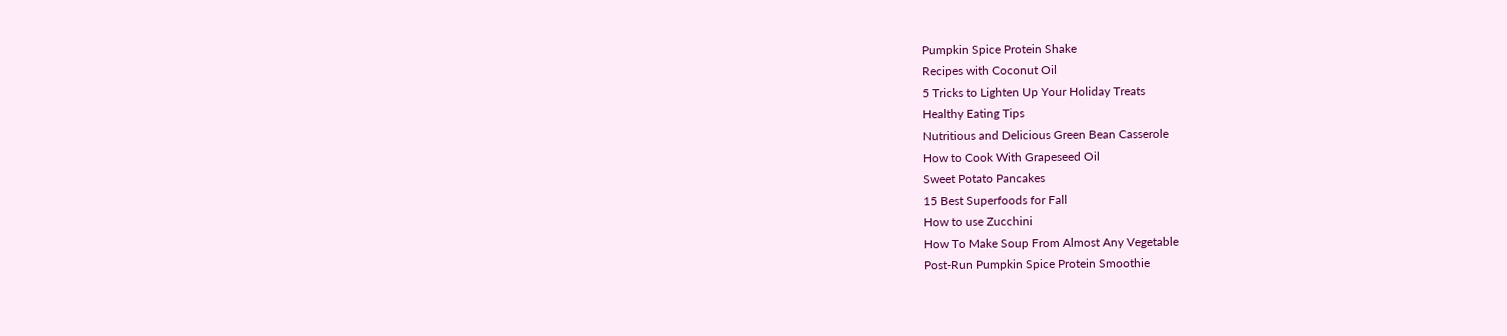Pumpkin Spice Protein Shake
Recipes with Coconut Oil
5 Tricks to Lighten Up Your Holiday Treats
Healthy Eating Tips
Nutritious and Delicious Green Bean Casserole
How to Cook With Grapeseed Oil
Sweet Potato Pancakes
15 Best Superfoods for Fall
How to use Zucchini
How To Make Soup From Almost Any Vegetable
Post-Run Pumpkin Spice Protein Smoothie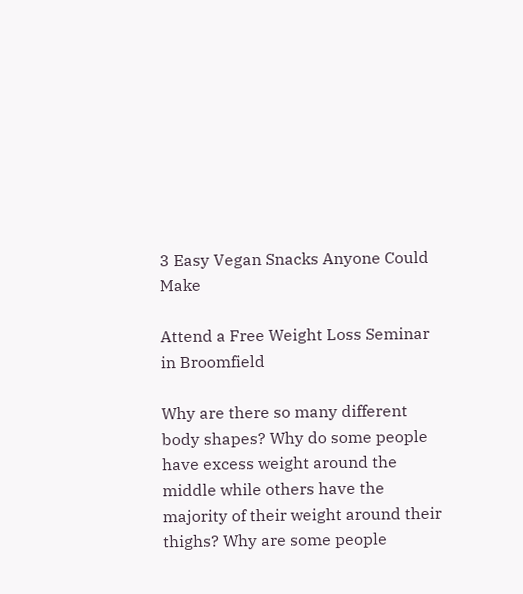3 Easy Vegan Snacks Anyone Could Make

Attend a Free Weight Loss Seminar in Broomfield

Why are there so many different body shapes? Why do some people have excess weight around the middle while others have the majority of their weight around their thighs? Why are some people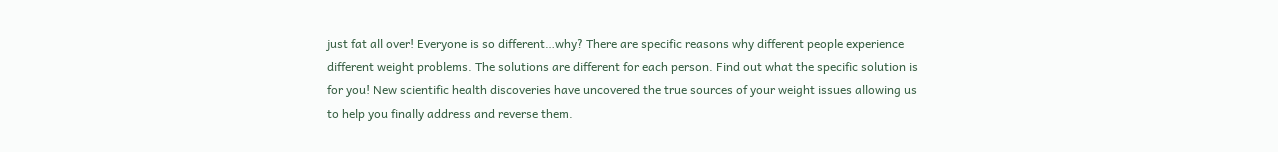just fat all over! Everyone is so different…why? There are specific reasons why different people experience different weight problems. The solutions are different for each person. Find out what the specific solution is for you! New scientific health discoveries have uncovered the true sources of your weight issues allowing us to help you finally address and reverse them.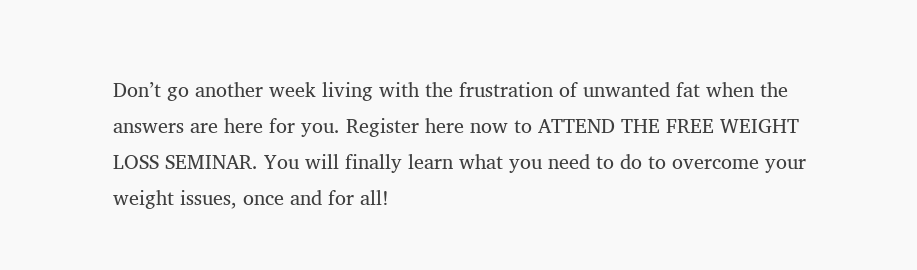Don’t go another week living with the frustration of unwanted fat when the answers are here for you. Register here now to ATTEND THE FREE WEIGHT LOSS SEMINAR. You will finally learn what you need to do to overcome your weight issues, once and for all!